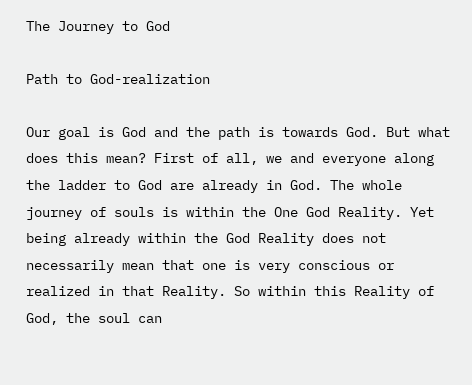The Journey to God

Path to God-realization

Our goal is God and the path is towards God. But what does this mean? First of all, we and everyone along the ladder to God are already in God. The whole journey of souls is within the One God Reality. Yet being already within the God Reality does not necessarily mean that one is very conscious or realized in that Reality. So within this Reality of God, the soul can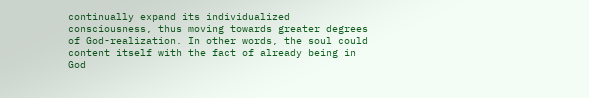continually expand its individualized consciousness, thus moving towards greater degrees of God-realization. In other words, the soul could content itself with the fact of already being in God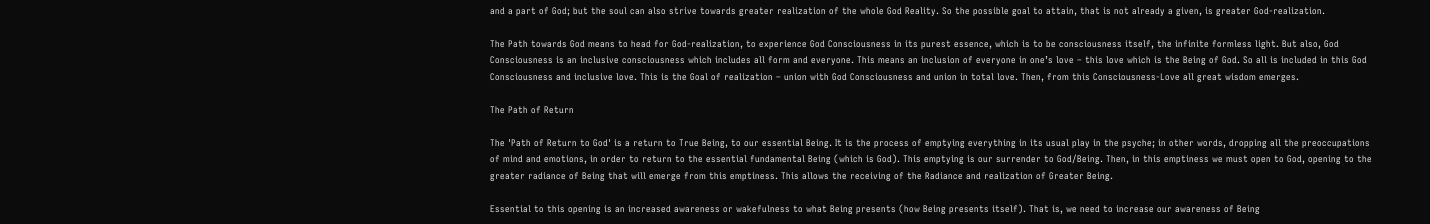and a part of God; but the soul can also strive towards greater realization of the whole God Reality. So the possible goal to attain, that is not already a given, is greater God-realization.

The Path towards God means to head for God-realization, to experience God Consciousness in its purest essence, which is to be consciousness itself, the infinite formless light. But also, God Consciousness is an inclusive consciousness which includes all form and everyone. This means an inclusion of everyone in one’s love – this love which is the Being of God. So all is included in this God Consciousness and inclusive love. This is the Goal of realization – union with God Consciousness and union in total love. Then, from this Consciousness-Love all great wisdom emerges.

The Path of Return

The 'Path of Return to God' is a return to True Being, to our essential Being. It is the process of emptying everything in its usual play in the psyche; in other words, dropping all the preoccupations of mind and emotions, in order to return to the essential fundamental Being (which is God). This emptying is our surrender to God/Being. Then, in this emptiness we must open to God, opening to the greater radiance of Being that will emerge from this emptiness. This allows the receiving of the Radiance and realization of Greater Being.

Essential to this opening is an increased awareness or wakefulness to what Being presents (how Being presents itself). That is, we need to increase our awareness of Being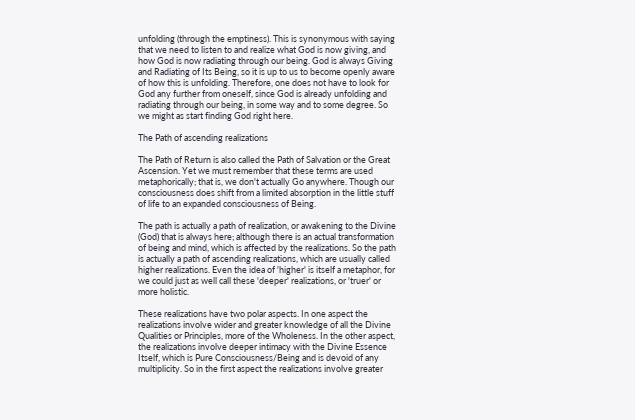unfolding (through the emptiness). This is synonymous with saying that we need to listen to and realize what God is now giving, and how God is now radiating through our being. God is always Giving and Radiating of Its Being, so it is up to us to become openly aware of how this is unfolding. Therefore, one does not have to look for God any further from oneself, since God is already unfolding and radiating through our being, in some way and to some degree. So we might as start finding God right here.

The Path of ascending realizations

The Path of Return is also called the Path of Salvation or the Great Ascension. Yet we must remember that these terms are used metaphorically; that is, we don't actually Go anywhere. Though our consciousness does shift from a limited absorption in the little stuff of life to an expanded consciousness of Being.

The path is actually a path of realization, or awakening to the Divine (God) that is always here; although there is an actual transformation of being and mind, which is affected by the realizations. So the path is actually a path of ascending realizations, which are usually called higher realizations. Even the idea of 'higher' is itself a metaphor, for we could just as well call these 'deeper' realizations, or 'truer' or more holistic.

These realizations have two polar aspects. In one aspect the realizations involve wider and greater knowledge of all the Divine Qualities or Principles, more of the Wholeness. In the other aspect, the realizations involve deeper intimacy with the Divine Essence Itself, which is Pure Consciousness/Being and is devoid of any multiplicity. So in the first aspect the realizations involve greater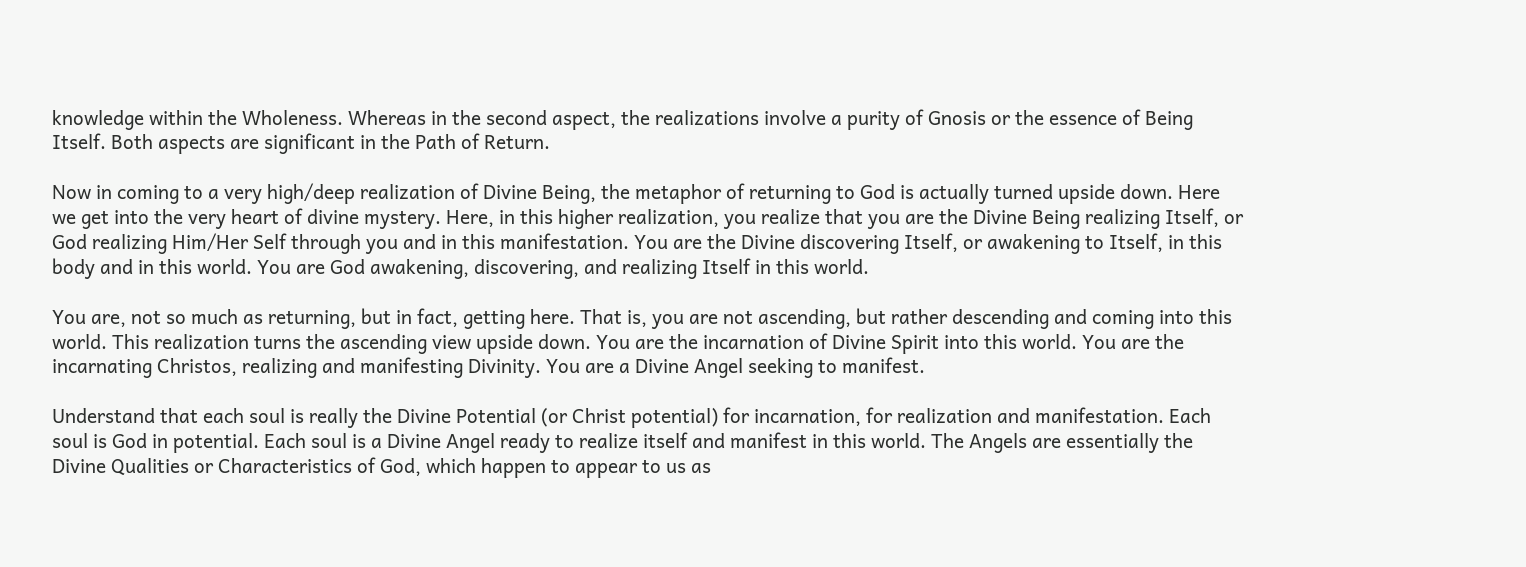knowledge within the Wholeness. Whereas in the second aspect, the realizations involve a purity of Gnosis or the essence of Being Itself. Both aspects are significant in the Path of Return.

Now in coming to a very high/deep realization of Divine Being, the metaphor of returning to God is actually turned upside down. Here we get into the very heart of divine mystery. Here, in this higher realization, you realize that you are the Divine Being realizing Itself, or God realizing Him/Her Self through you and in this manifestation. You are the Divine discovering Itself, or awakening to Itself, in this body and in this world. You are God awakening, discovering, and realizing Itself in this world.

You are, not so much as returning, but in fact, getting here. That is, you are not ascending, but rather descending and coming into this world. This realization turns the ascending view upside down. You are the incarnation of Divine Spirit into this world. You are the incarnating Christos, realizing and manifesting Divinity. You are a Divine Angel seeking to manifest.

Understand that each soul is really the Divine Potential (or Christ potential) for incarnation, for realization and manifestation. Each soul is God in potential. Each soul is a Divine Angel ready to realize itself and manifest in this world. The Angels are essentially the Divine Qualities or Characteristics of God, which happen to appear to us as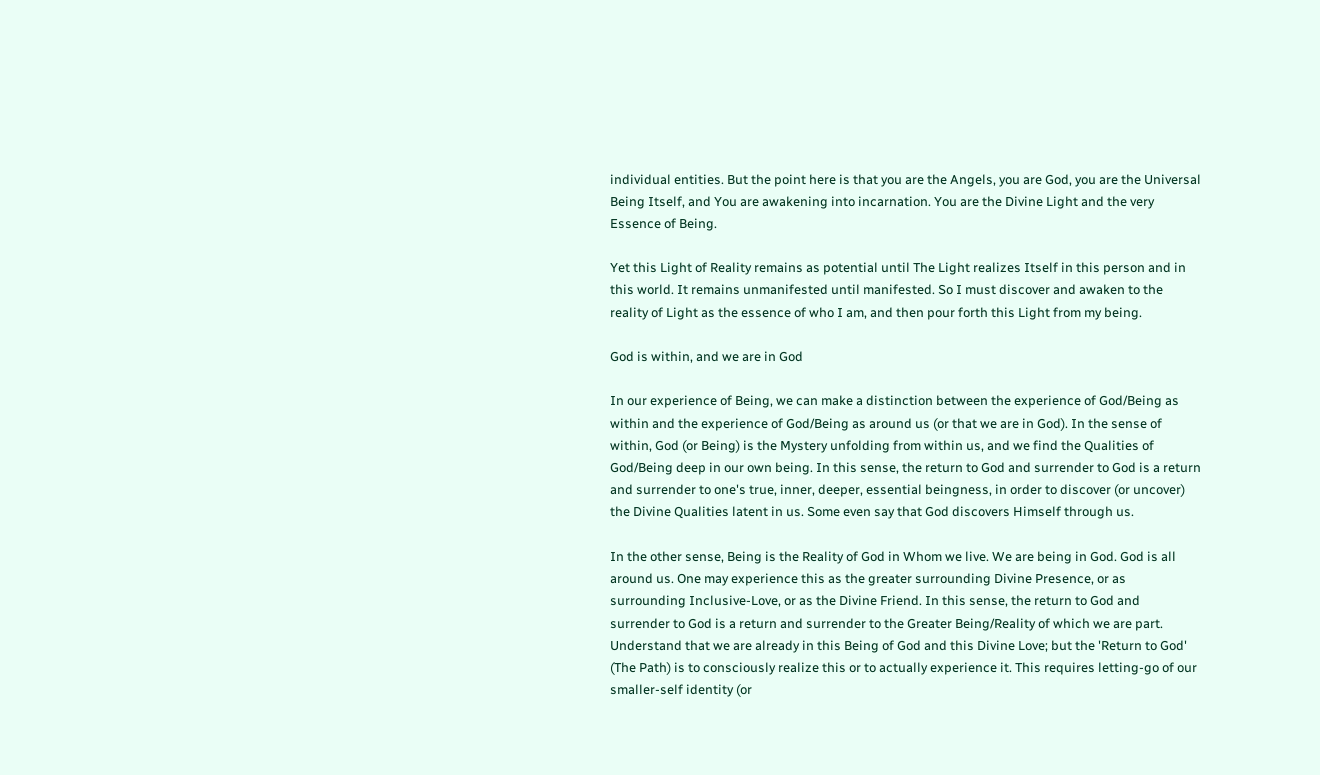individual entities. But the point here is that you are the Angels, you are God, you are the Universal Being Itself, and You are awakening into incarnation. You are the Divine Light and the very Essence of Being.

Yet this Light of Reality remains as potential until The Light realizes Itself in this person and in this world. It remains unmanifested until manifested. So I must discover and awaken to the reality of Light as the essence of who I am, and then pour forth this Light from my being.

God is within, and we are in God

In our experience of Being, we can make a distinction between the experience of God/Being as within and the experience of God/Being as around us (or that we are in God). In the sense of within, God (or Being) is the Mystery unfolding from within us, and we find the Qualities of God/Being deep in our own being. In this sense, the return to God and surrender to God is a return and surrender to one's true, inner, deeper, essential beingness, in order to discover (or uncover) the Divine Qualities latent in us. Some even say that God discovers Himself through us.

In the other sense, Being is the Reality of God in Whom we live. We are being in God. God is all around us. One may experience this as the greater surrounding Divine Presence, or as surrounding Inclusive-Love, or as the Divine Friend. In this sense, the return to God and surrender to God is a return and surrender to the Greater Being/Reality of which we are part. Understand that we are already in this Being of God and this Divine Love; but the 'Return to God' (The Path) is to consciously realize this or to actually experience it. This requires letting-go of our smaller-self identity (or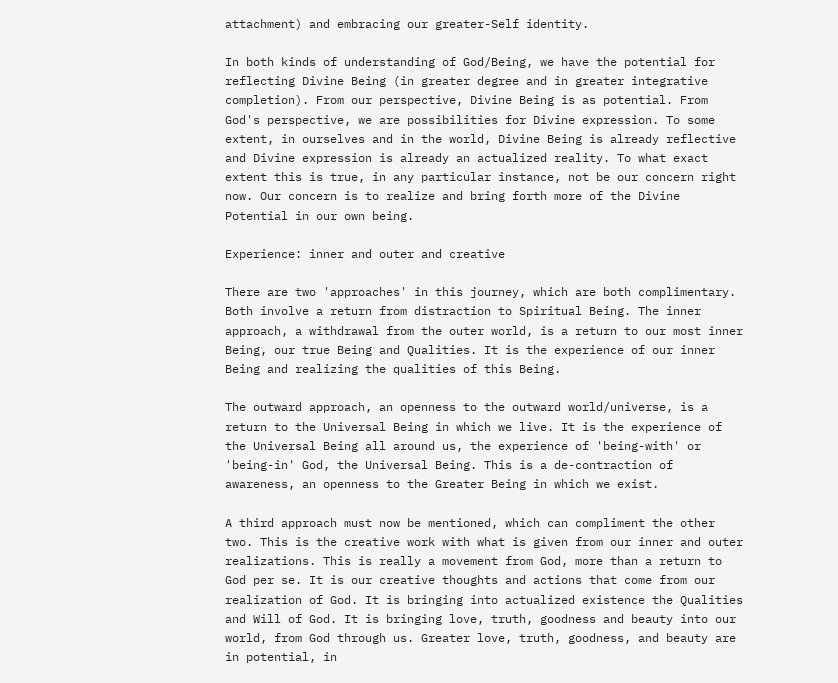attachment) and embracing our greater-Self identity.

In both kinds of understanding of God/Being, we have the potential for reflecting Divine Being (in greater degree and in greater integrative completion). From our perspective, Divine Being is as potential. From God's perspective, we are possibilities for Divine expression. To some extent, in ourselves and in the world, Divine Being is already reflective and Divine expression is already an actualized reality. To what exact extent this is true, in any particular instance, not be our concern right now. Our concern is to realize and bring forth more of the Divine Potential in our own being.

Experience: inner and outer and creative

There are two 'approaches' in this journey, which are both complimentary. Both involve a return from distraction to Spiritual Being. The inner approach, a withdrawal from the outer world, is a return to our most inner Being, our true Being and Qualities. It is the experience of our inner Being and realizing the qualities of this Being.

The outward approach, an openness to the outward world/universe, is a return to the Universal Being in which we live. It is the experience of the Universal Being all around us, the experience of 'being-with' or 'being-in' God, the Universal Being. This is a de-contraction of awareness, an openness to the Greater Being in which we exist.

A third approach must now be mentioned, which can compliment the other two. This is the creative work with what is given from our inner and outer realizations. This is really a movement from God, more than a return to God per se. It is our creative thoughts and actions that come from our realization of God. It is bringing into actualized existence the Qualities and Will of God. It is bringing love, truth, goodness and beauty into our world, from God through us. Greater love, truth, goodness, and beauty are in potential, in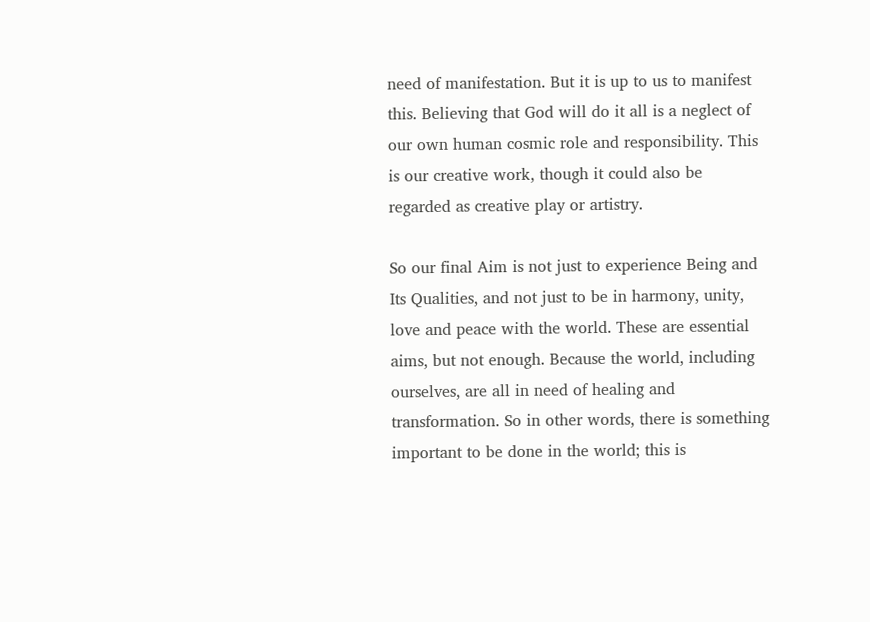need of manifestation. But it is up to us to manifest this. Believing that God will do it all is a neglect of our own human cosmic role and responsibility. This is our creative work, though it could also be regarded as creative play or artistry.

So our final Aim is not just to experience Being and Its Qualities, and not just to be in harmony, unity, love and peace with the world. These are essential aims, but not enough. Because the world, including ourselves, are all in need of healing and transformation. So in other words, there is something important to be done in the world; this is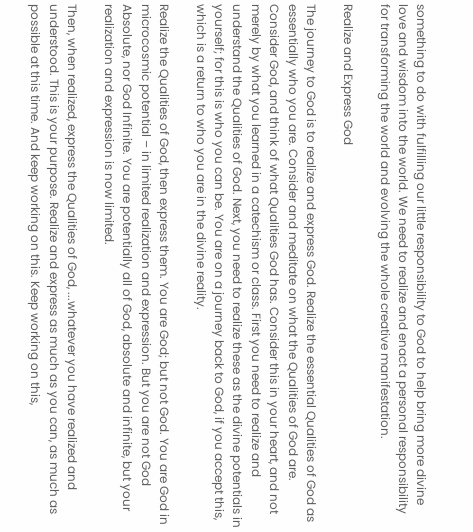something to do with fulfilling our little responsibility to God to help bring more divine love and wisdom into the world. We need to realize and enact a personal responsibility for transforming the world and evolving the whole creative manifestation.

Realize and Express God

The journey to God is to realize and express God. Realize the essential Qualities of God as essentially who you are. Consider and meditate on what the Qualities of God are. Consider God, and think of what Qualities God has. Consider this in your heart, and not merely by what you learned in a catechism or class. First you need to realize and understand the Qualities of God. Next, you need to realize these as the divine potentials in yourself; for this is who you can be. You are on a journey back to God, if you accept this, which is a return to who you are in the divine reality.

Realize the Qualities of God, then express them. You are God; but not God. You are God in microcosmic potential – in limited realization and expression. But you are not God Absolute, nor God Infinite. You are potentially all of God, absolute and infinite, but your realization and expression is now limited.

Then, when realized, express the Qualities of God, ...whatever you have realized and understood. This is your purpose. Realize and express as much as you can, as much as possible at this time. And keep working on this. Keep working on this,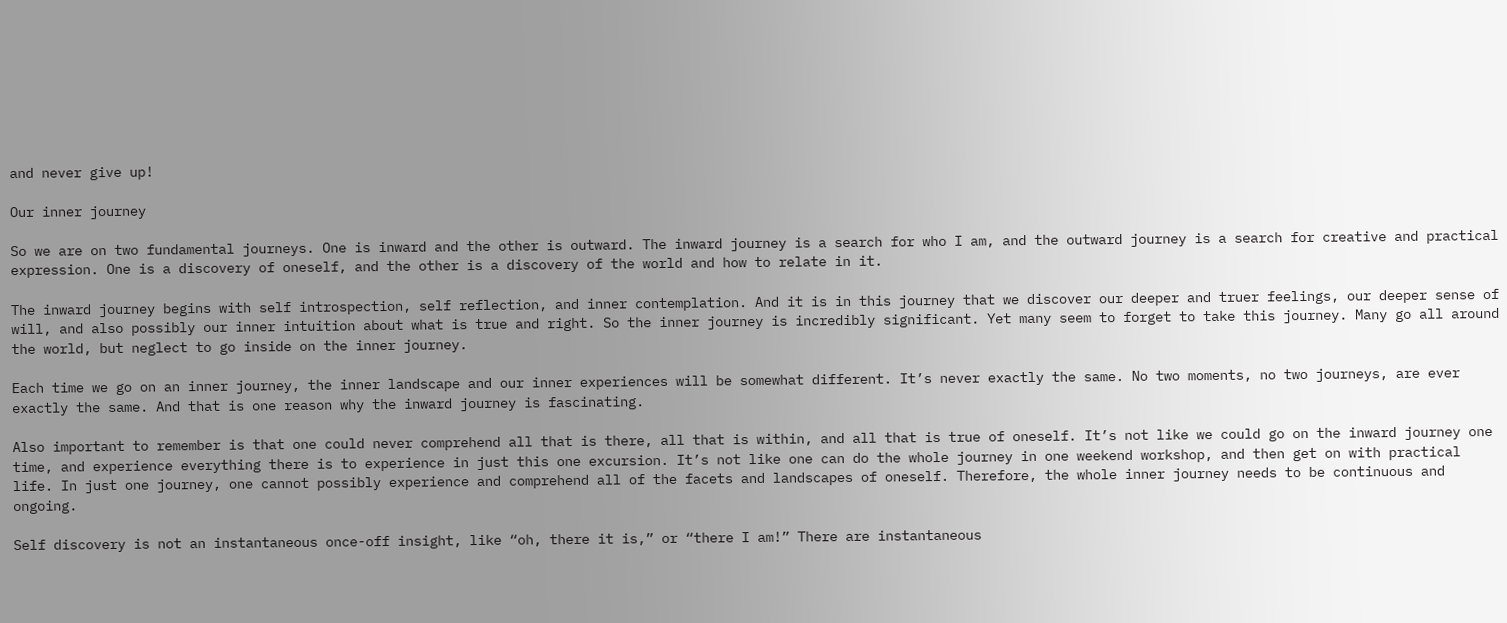and never give up!

Our inner journey

So we are on two fundamental journeys. One is inward and the other is outward. The inward journey is a search for who I am, and the outward journey is a search for creative and practical expression. One is a discovery of oneself, and the other is a discovery of the world and how to relate in it.

The inward journey begins with self introspection, self reflection, and inner contemplation. And it is in this journey that we discover our deeper and truer feelings, our deeper sense of will, and also possibly our inner intuition about what is true and right. So the inner journey is incredibly significant. Yet many seem to forget to take this journey. Many go all around the world, but neglect to go inside on the inner journey.

Each time we go on an inner journey, the inner landscape and our inner experiences will be somewhat different. It’s never exactly the same. No two moments, no two journeys, are ever exactly the same. And that is one reason why the inward journey is fascinating.

Also important to remember is that one could never comprehend all that is there, all that is within, and all that is true of oneself. It’s not like we could go on the inward journey one time, and experience everything there is to experience in just this one excursion. It’s not like one can do the whole journey in one weekend workshop, and then get on with practical life. In just one journey, one cannot possibly experience and comprehend all of the facets and landscapes of oneself. Therefore, the whole inner journey needs to be continuous and ongoing.

Self discovery is not an instantaneous once-off insight, like “oh, there it is,” or “there I am!” There are instantaneous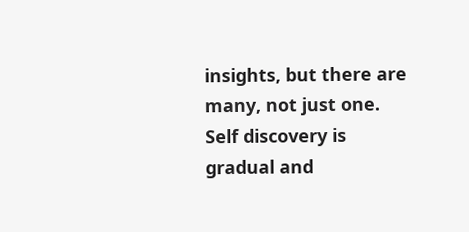insights, but there are many, not just one. Self discovery is gradual and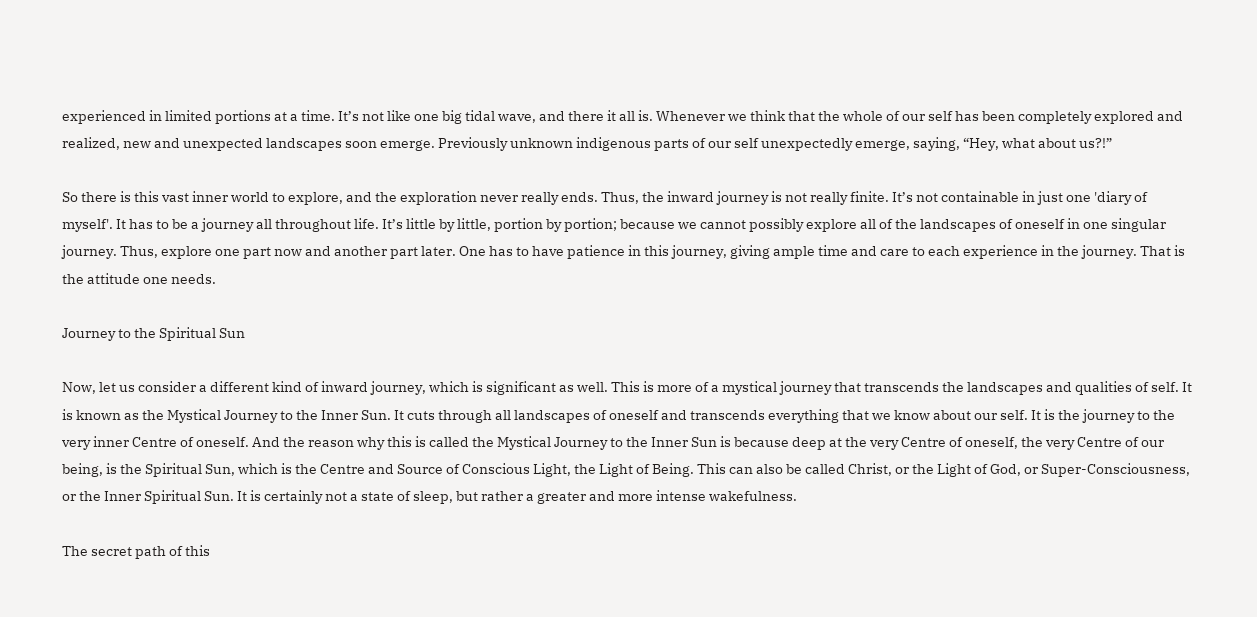experienced in limited portions at a time. It’s not like one big tidal wave, and there it all is. Whenever we think that the whole of our self has been completely explored and realized, new and unexpected landscapes soon emerge. Previously unknown indigenous parts of our self unexpectedly emerge, saying, “Hey, what about us?!”

So there is this vast inner world to explore, and the exploration never really ends. Thus, the inward journey is not really finite. It’s not containable in just one 'diary of myself'. It has to be a journey all throughout life. It’s little by little, portion by portion; because we cannot possibly explore all of the landscapes of oneself in one singular journey. Thus, explore one part now and another part later. One has to have patience in this journey, giving ample time and care to each experience in the journey. That is the attitude one needs.

Journey to the Spiritual Sun

Now, let us consider a different kind of inward journey, which is significant as well. This is more of a mystical journey that transcends the landscapes and qualities of self. It is known as the Mystical Journey to the Inner Sun. It cuts through all landscapes of oneself and transcends everything that we know about our self. It is the journey to the very inner Centre of oneself. And the reason why this is called the Mystical Journey to the Inner Sun is because deep at the very Centre of oneself, the very Centre of our being, is the Spiritual Sun, which is the Centre and Source of Conscious Light, the Light of Being. This can also be called Christ, or the Light of God, or Super-Consciousness, or the Inner Spiritual Sun. It is certainly not a state of sleep, but rather a greater and more intense wakefulness.

The secret path of this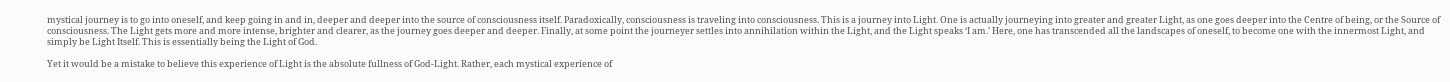mystical journey is to go into oneself, and keep going in and in, deeper and deeper into the source of consciousness itself. Paradoxically, consciousness is traveling into consciousness. This is a journey into Light. One is actually journeying into greater and greater Light, as one goes deeper into the Centre of being, or the Source of consciousness. The Light gets more and more intense, brighter and clearer, as the journey goes deeper and deeper. Finally, at some point the journeyer settles into annihilation within the Light, and the Light speaks ‘I am.’ Here, one has transcended all the landscapes of oneself, to become one with the innermost Light, and simply be Light Itself. This is essentially being the Light of God.

Yet it would be a mistake to believe this experience of Light is the absolute fullness of God-Light. Rather, each mystical experience of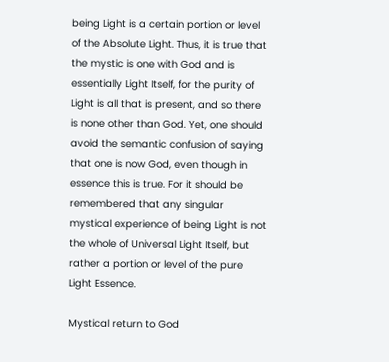being Light is a certain portion or level of the Absolute Light. Thus, it is true that the mystic is one with God and is essentially Light Itself, for the purity of Light is all that is present, and so there is none other than God. Yet, one should avoid the semantic confusion of saying that one is now God, even though in essence this is true. For it should be remembered that any singular mystical experience of being Light is not the whole of Universal Light Itself, but rather a portion or level of the pure Light Essence.

Mystical return to God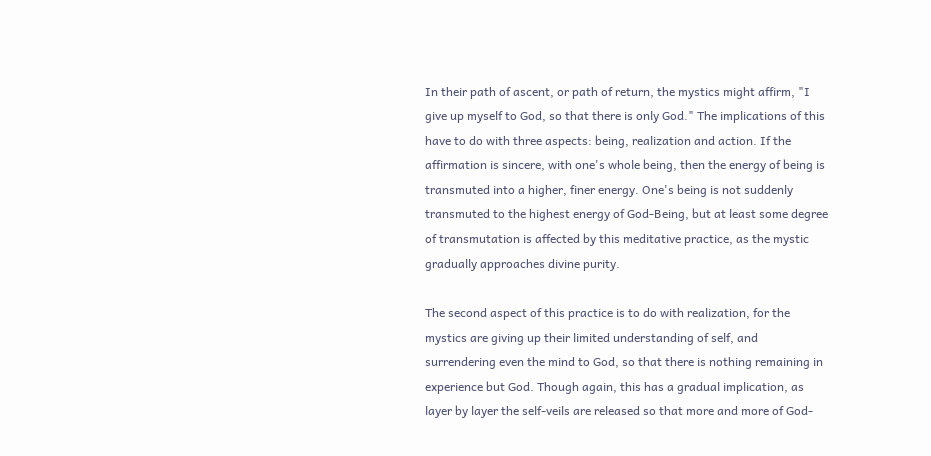In their path of ascent, or path of return, the mystics might affirm, "I give up myself to God, so that there is only God." The implications of this have to do with three aspects: being, realization and action. If the affirmation is sincere, with one's whole being, then the energy of being is transmuted into a higher, finer energy. One's being is not suddenly transmuted to the highest energy of God-Being, but at least some degree of transmutation is affected by this meditative practice, as the mystic gradually approaches divine purity.

The second aspect of this practice is to do with realization, for the mystics are giving up their limited understanding of self, and surrendering even the mind to God, so that there is nothing remaining in experience but God. Though again, this has a gradual implication, as layer by layer the self-veils are released so that more and more of God-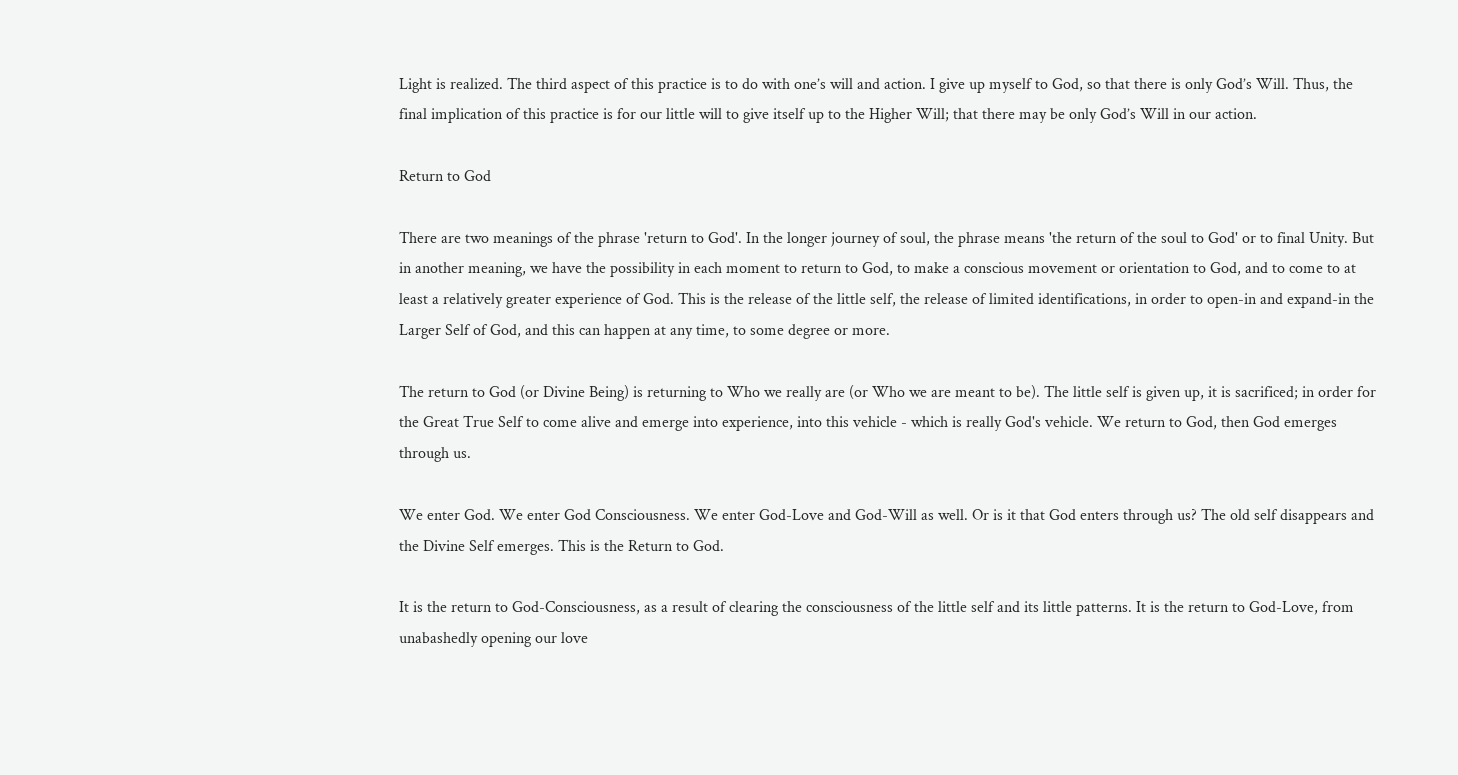Light is realized. The third aspect of this practice is to do with one’s will and action. I give up myself to God, so that there is only God’s Will. Thus, the final implication of this practice is for our little will to give itself up to the Higher Will; that there may be only God’s Will in our action.

Return to God

There are two meanings of the phrase 'return to God'. In the longer journey of soul, the phrase means 'the return of the soul to God' or to final Unity. But in another meaning, we have the possibility in each moment to return to God, to make a conscious movement or orientation to God, and to come to at least a relatively greater experience of God. This is the release of the little self, the release of limited identifications, in order to open-in and expand-in the Larger Self of God, and this can happen at any time, to some degree or more.

The return to God (or Divine Being) is returning to Who we really are (or Who we are meant to be). The little self is given up, it is sacrificed; in order for the Great True Self to come alive and emerge into experience, into this vehicle - which is really God's vehicle. We return to God, then God emerges through us.

We enter God. We enter God Consciousness. We enter God-Love and God-Will as well. Or is it that God enters through us? The old self disappears and the Divine Self emerges. This is the Return to God.

It is the return to God-Consciousness, as a result of clearing the consciousness of the little self and its little patterns. It is the return to God-Love, from unabashedly opening our love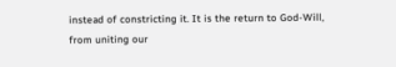instead of constricting it. It is the return to God-Will, from uniting our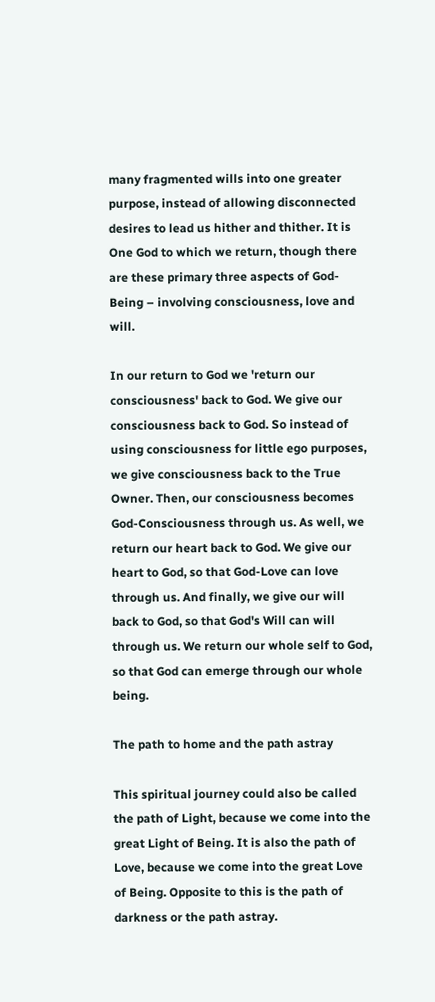many fragmented wills into one greater purpose, instead of allowing disconnected desires to lead us hither and thither. It is One God to which we return, though there are these primary three aspects of God-Being – involving consciousness, love and will.

In our return to God we 'return our consciousness' back to God. We give our consciousness back to God. So instead of using consciousness for little ego purposes, we give consciousness back to the True Owner. Then, our consciousness becomes God-Consciousness through us. As well, we return our heart back to God. We give our heart to God, so that God-Love can love through us. And finally, we give our will back to God, so that God's Will can will through us. We return our whole self to God, so that God can emerge through our whole being.

The path to home and the path astray

This spiritual journey could also be called the path of Light, because we come into the great Light of Being. It is also the path of Love, because we come into the great Love of Being. Opposite to this is the path of darkness or the path astray.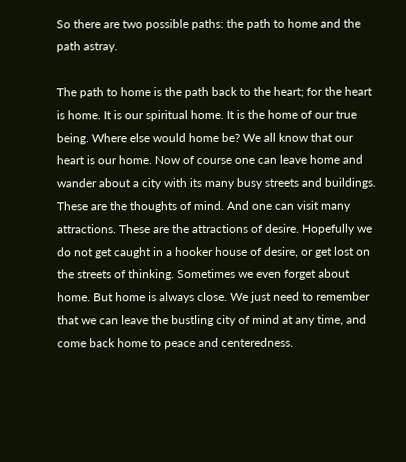So there are two possible paths: the path to home and the path astray.

The path to home is the path back to the heart; for the heart is home. It is our spiritual home. It is the home of our true being. Where else would home be? We all know that our heart is our home. Now of course one can leave home and wander about a city with its many busy streets and buildings. These are the thoughts of mind. And one can visit many attractions. These are the attractions of desire. Hopefully we do not get caught in a hooker house of desire, or get lost on the streets of thinking. Sometimes we even forget about home. But home is always close. We just need to remember that we can leave the bustling city of mind at any time, and come back home to peace and centeredness.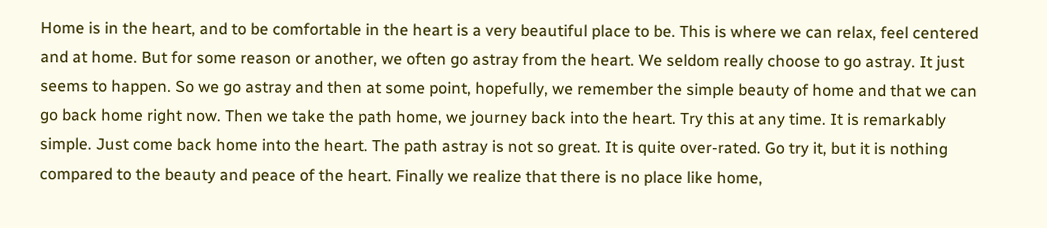Home is in the heart, and to be comfortable in the heart is a very beautiful place to be. This is where we can relax, feel centered and at home. But for some reason or another, we often go astray from the heart. We seldom really choose to go astray. It just seems to happen. So we go astray and then at some point, hopefully, we remember the simple beauty of home and that we can go back home right now. Then we take the path home, we journey back into the heart. Try this at any time. It is remarkably simple. Just come back home into the heart. The path astray is not so great. It is quite over-rated. Go try it, but it is nothing compared to the beauty and peace of the heart. Finally we realize that there is no place like home,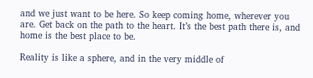and we just want to be here. So keep coming home, wherever you are. Get back on the path to the heart. It’s the best path there is, and home is the best place to be.

Reality is like a sphere, and in the very middle of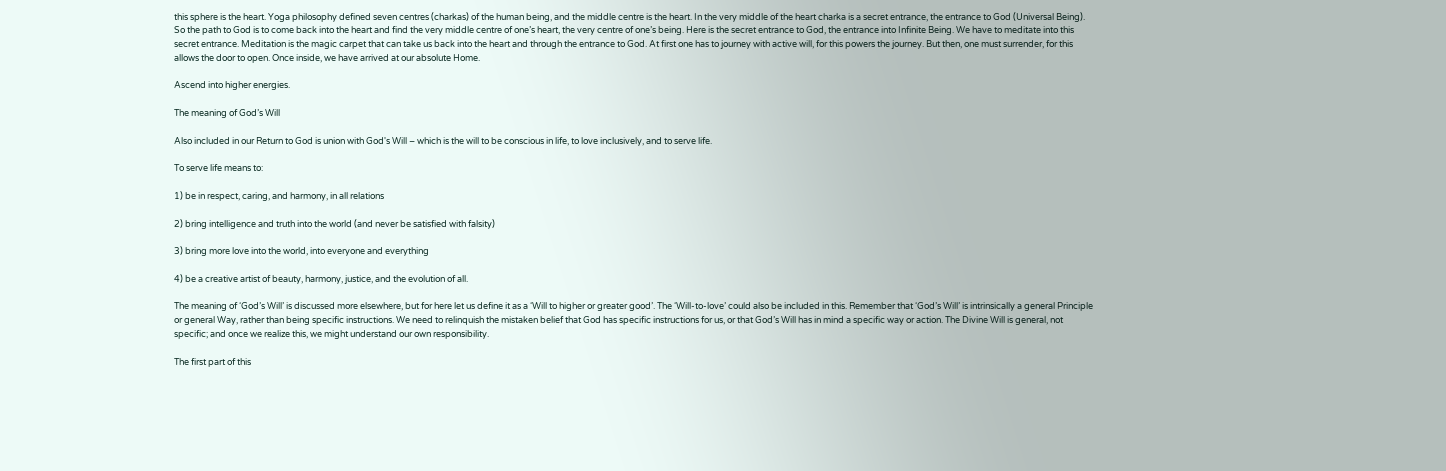this sphere is the heart. Yoga philosophy defined seven centres (charkas) of the human being, and the middle centre is the heart. In the very middle of the heart charka is a secret entrance, the entrance to God (Universal Being). So the path to God is to come back into the heart and find the very middle centre of one’s heart, the very centre of one’s being. Here is the secret entrance to God, the entrance into Infinite Being. We have to meditate into this secret entrance. Meditation is the magic carpet that can take us back into the heart and through the entrance to God. At first one has to journey with active will, for this powers the journey. But then, one must surrender, for this allows the door to open. Once inside, we have arrived at our absolute Home.

Ascend into higher energies.

The meaning of God’s Will

Also included in our Return to God is union with God's Will – which is the will to be conscious in life, to love inclusively, and to serve life.

To serve life means to:

1) be in respect, caring, and harmony, in all relations

2) bring intelligence and truth into the world (and never be satisfied with falsity)

3) bring more love into the world, into everyone and everything

4) be a creative artist of beauty, harmony, justice, and the evolution of all.

The meaning of ‘God’s Will’ is discussed more elsewhere, but for here let us define it as a ‘Will to higher or greater good’. The ‘Will-to-love’ could also be included in this. Remember that ‘God’s Will’ is intrinsically a general Principle or general Way, rather than being specific instructions. We need to relinquish the mistaken belief that God has specific instructions for us, or that God’s Will has in mind a specific way or action. The Divine Will is general, not specific; and once we realize this, we might understand our own responsibility.

The first part of this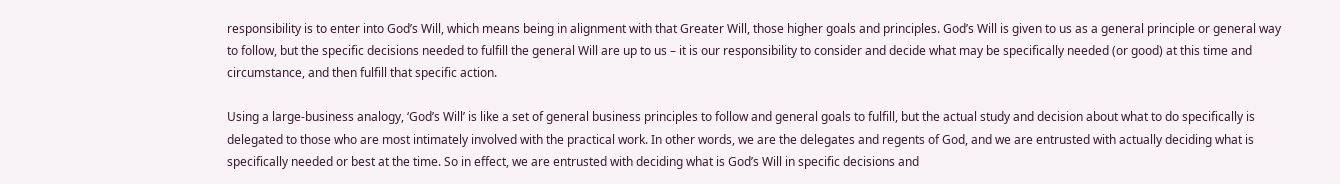responsibility is to enter into God’s Will, which means being in alignment with that Greater Will, those higher goals and principles. God’s Will is given to us as a general principle or general way to follow, but the specific decisions needed to fulfill the general Will are up to us – it is our responsibility to consider and decide what may be specifically needed (or good) at this time and circumstance, and then fulfill that specific action.

Using a large-business analogy, ‘God’s Will’ is like a set of general business principles to follow and general goals to fulfill, but the actual study and decision about what to do specifically is delegated to those who are most intimately involved with the practical work. In other words, we are the delegates and regents of God, and we are entrusted with actually deciding what is specifically needed or best at the time. So in effect, we are entrusted with deciding what is God’s Will in specific decisions and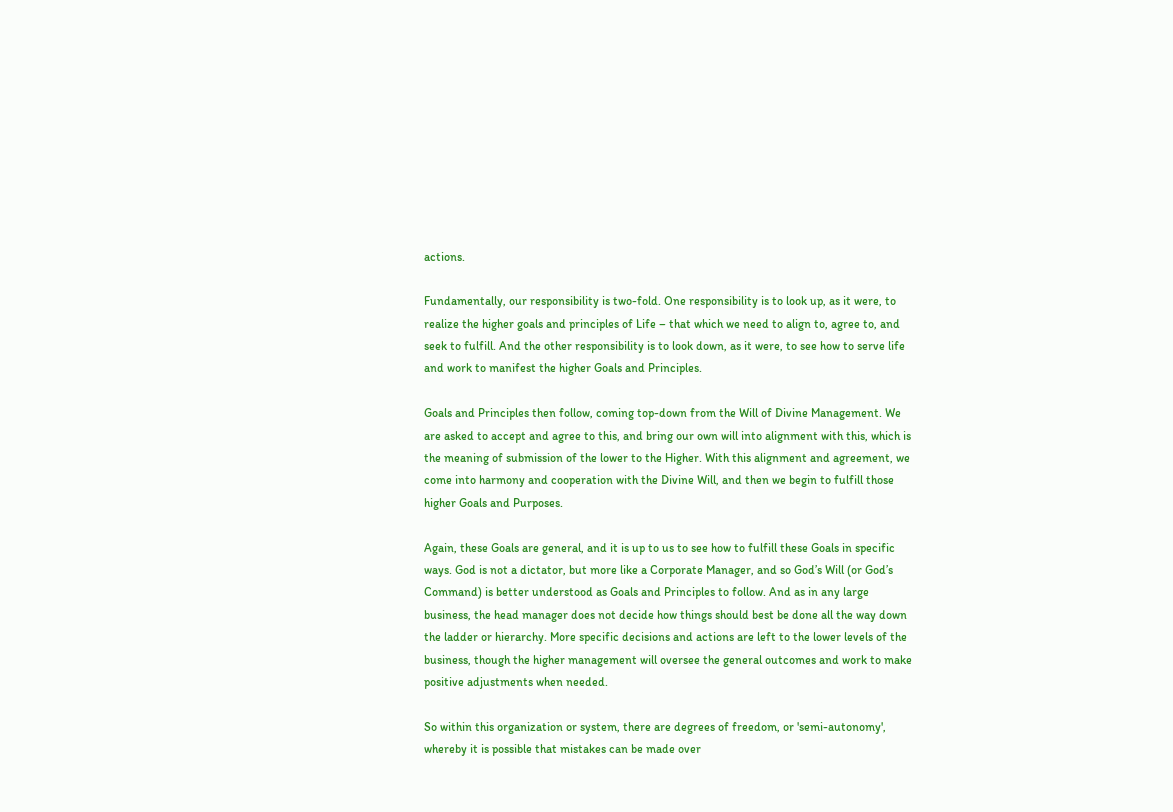actions.

Fundamentally, our responsibility is two-fold. One responsibility is to look up, as it were, to realize the higher goals and principles of Life – that which we need to align to, agree to, and seek to fulfill. And the other responsibility is to look down, as it were, to see how to serve life and work to manifest the higher Goals and Principles.

Goals and Principles then follow, coming top-down from the Will of Divine Management. We are asked to accept and agree to this, and bring our own will into alignment with this, which is the meaning of submission of the lower to the Higher. With this alignment and agreement, we come into harmony and cooperation with the Divine Will, and then we begin to fulfill those higher Goals and Purposes.

Again, these Goals are general, and it is up to us to see how to fulfill these Goals in specific ways. God is not a dictator, but more like a Corporate Manager, and so God’s Will (or God’s Command) is better understood as Goals and Principles to follow. And as in any large business, the head manager does not decide how things should best be done all the way down the ladder or hierarchy. More specific decisions and actions are left to the lower levels of the business, though the higher management will oversee the general outcomes and work to make positive adjustments when needed.

So within this organization or system, there are degrees of freedom, or 'semi-autonomy', whereby it is possible that mistakes can be made over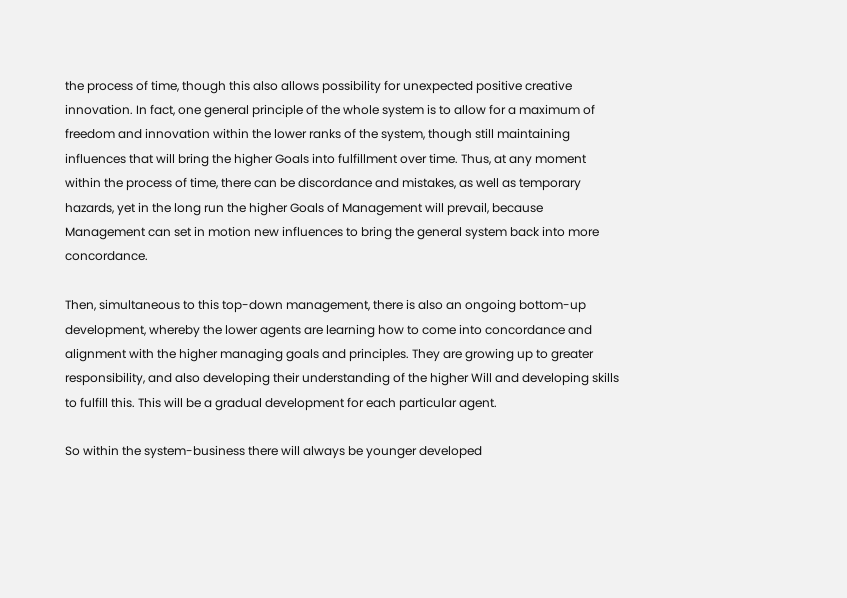the process of time, though this also allows possibility for unexpected positive creative innovation. In fact, one general principle of the whole system is to allow for a maximum of freedom and innovation within the lower ranks of the system, though still maintaining influences that will bring the higher Goals into fulfillment over time. Thus, at any moment within the process of time, there can be discordance and mistakes, as well as temporary hazards, yet in the long run the higher Goals of Management will prevail, because Management can set in motion new influences to bring the general system back into more concordance.

Then, simultaneous to this top-down management, there is also an ongoing bottom-up development, whereby the lower agents are learning how to come into concordance and alignment with the higher managing goals and principles. They are growing up to greater responsibility, and also developing their understanding of the higher Will and developing skills to fulfill this. This will be a gradual development for each particular agent.

So within the system-business there will always be younger developed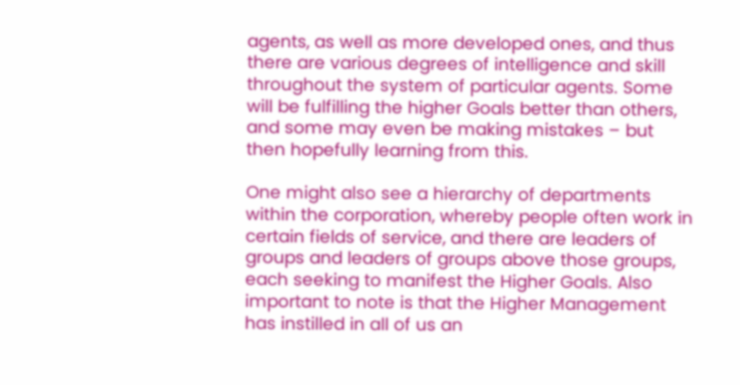agents, as well as more developed ones, and thus there are various degrees of intelligence and skill throughout the system of particular agents. Some will be fulfilling the higher Goals better than others, and some may even be making mistakes – but then hopefully learning from this.

One might also see a hierarchy of departments within the corporation, whereby people often work in certain fields of service, and there are leaders of groups and leaders of groups above those groups, each seeking to manifest the Higher Goals. Also important to note is that the Higher Management has instilled in all of us an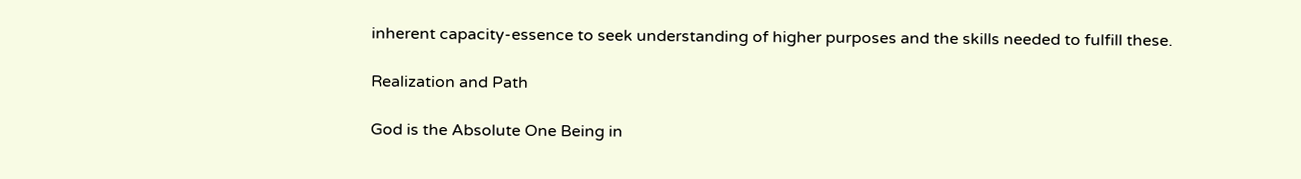inherent capacity-essence to seek understanding of higher purposes and the skills needed to fulfill these.

Realization and Path

God is the Absolute One Being in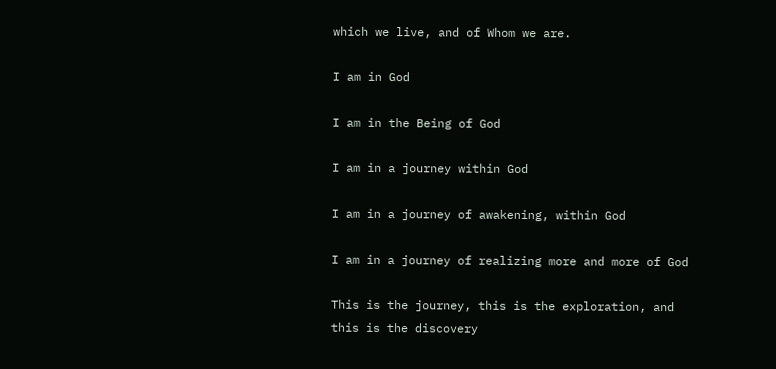which we live, and of Whom we are.

I am in God

I am in the Being of God

I am in a journey within God

I am in a journey of awakening, within God

I am in a journey of realizing more and more of God

This is the journey, this is the exploration, and this is the discovery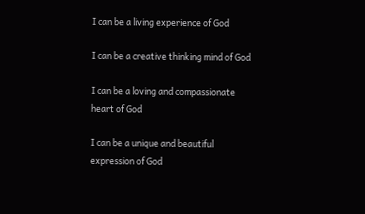I can be a living experience of God

I can be a creative thinking mind of God

I can be a loving and compassionate heart of God

I can be a unique and beautiful expression of God